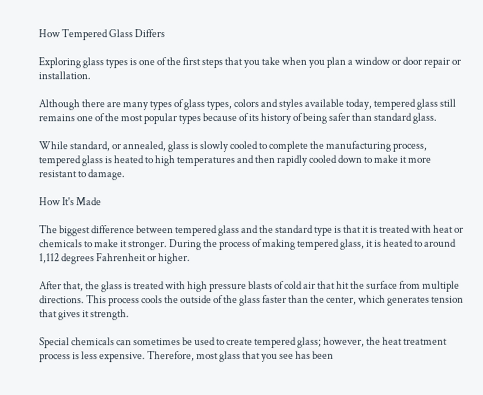How Tempered Glass Differs

Exploring glass types is one of the first steps that you take when you plan a window or door repair or installation.

Although there are many types of glass types, colors and styles available today, tempered glass still remains one of the most popular types because of its history of being safer than standard glass.

While standard, or annealed, glass is slowly cooled to complete the manufacturing process, tempered glass is heated to high temperatures and then rapidly cooled down to make it more resistant to damage.

How It's Made

The biggest difference between tempered glass and the standard type is that it is treated with heat or chemicals to make it stronger. During the process of making tempered glass, it is heated to around 1,112 degrees Fahrenheit or higher.

After that, the glass is treated with high pressure blasts of cold air that hit the surface from multiple directions. This process cools the outside of the glass faster than the center, which generates tension that gives it strength.

Special chemicals can sometimes be used to create tempered glass; however, the heat treatment process is less expensive. Therefore, most glass that you see has been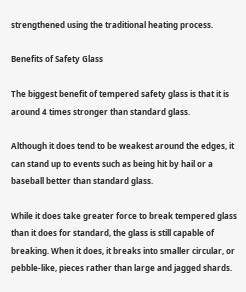strengthened using the traditional heating process.

Benefits of Safety Glass

The biggest benefit of tempered safety glass is that it is around 4 times stronger than standard glass.

Although it does tend to be weakest around the edges, it can stand up to events such as being hit by hail or a baseball better than standard glass.

While it does take greater force to break tempered glass than it does for standard, the glass is still capable of breaking. When it does, it breaks into smaller circular, or pebble-like, pieces rather than large and jagged shards.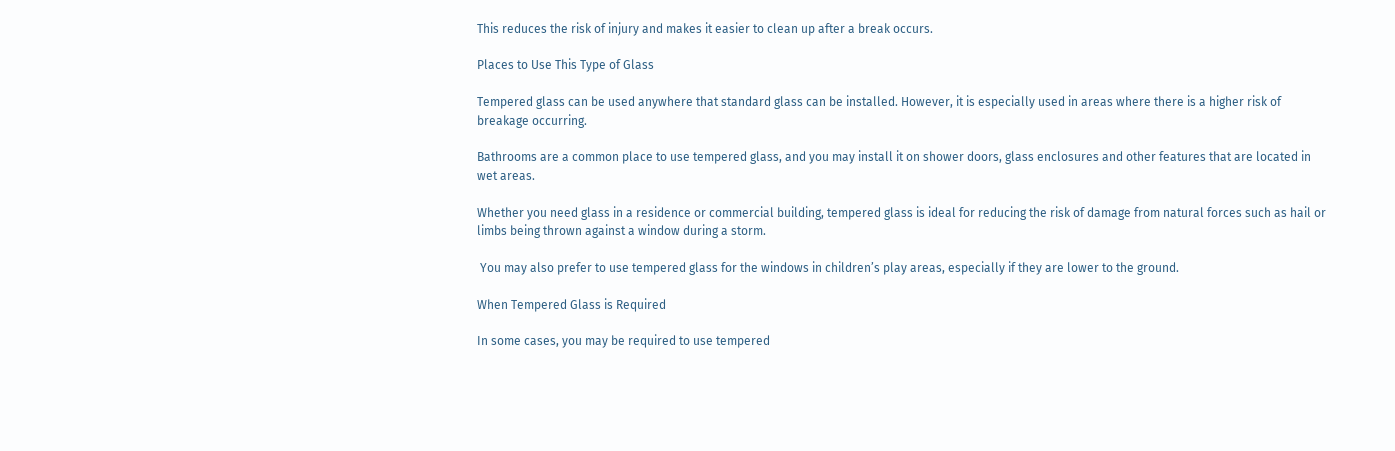This reduces the risk of injury and makes it easier to clean up after a break occurs.

Places to Use This Type of Glass

Tempered glass can be used anywhere that standard glass can be installed. However, it is especially used in areas where there is a higher risk of breakage occurring.

Bathrooms are a common place to use tempered glass, and you may install it on shower doors, glass enclosures and other features that are located in wet areas.

Whether you need glass in a residence or commercial building, tempered glass is ideal for reducing the risk of damage from natural forces such as hail or limbs being thrown against a window during a storm.

 You may also prefer to use tempered glass for the windows in children’s play areas, especially if they are lower to the ground.

When Tempered Glass is Required

In some cases, you may be required to use tempered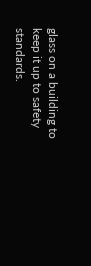glass on a building to keep it up to safety standards.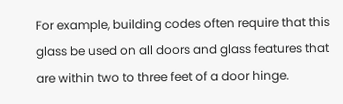For example, building codes often require that this glass be used on all doors and glass features that are within two to three feet of a door hinge.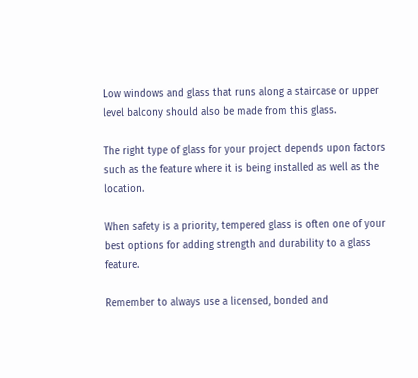Low windows and glass that runs along a staircase or upper level balcony should also be made from this glass.

The right type of glass for your project depends upon factors such as the feature where it is being installed as well as the location.

When safety is a priority, tempered glass is often one of your best options for adding strength and durability to a glass feature.

Remember to always use a licensed, bonded and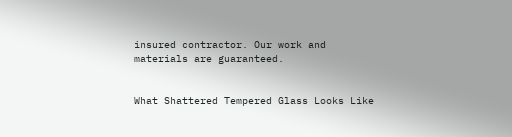insured contractor. Our work and materials are guaranteed.


What Shattered Tempered Glass Looks Like